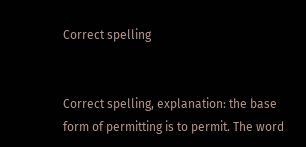Correct spelling


Correct spelling, explanation: the base form of permitting is to permit. The word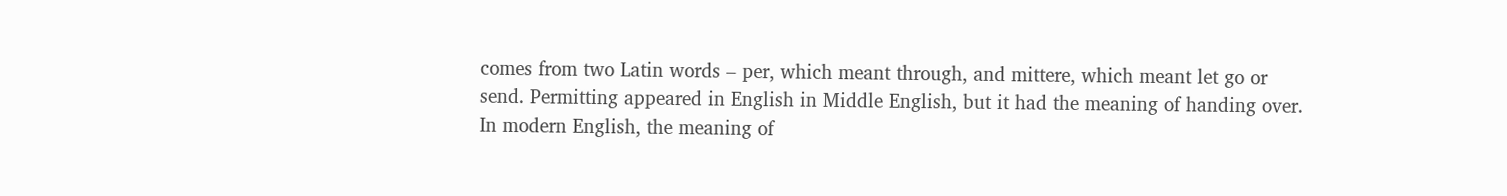comes from two Latin words – per, which meant through, and mittere, which meant let go or send. Permitting appeared in English in Middle English, but it had the meaning of handing over. In modern English, the meaning of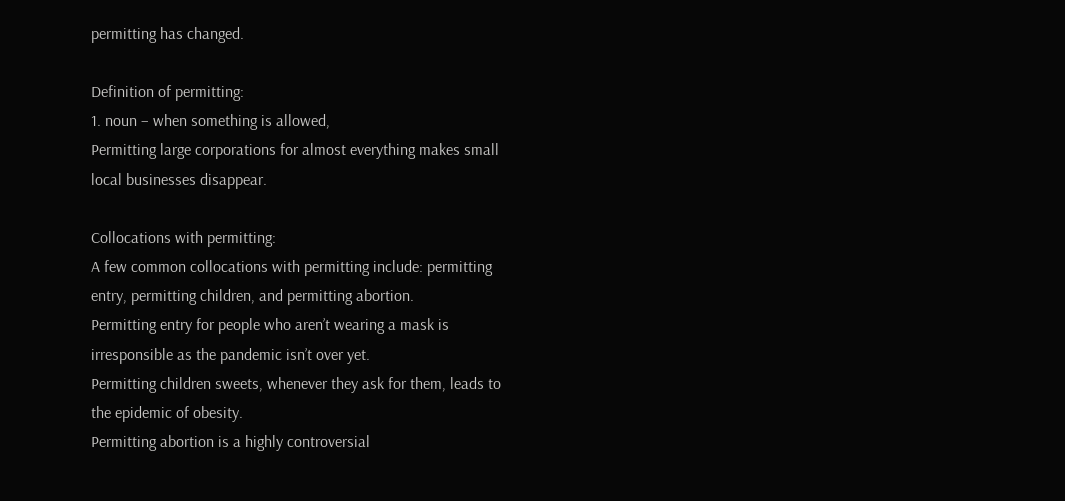permitting has changed.

Definition of permitting:
1. noun – when something is allowed,
Permitting large corporations for almost everything makes small local businesses disappear.

Collocations with permitting:
A few common collocations with permitting include: permitting entry, permitting children, and permitting abortion.
Permitting entry for people who aren’t wearing a mask is irresponsible as the pandemic isn’t over yet.
Permitting children sweets, whenever they ask for them, leads to the epidemic of obesity.
Permitting abortion is a highly controversial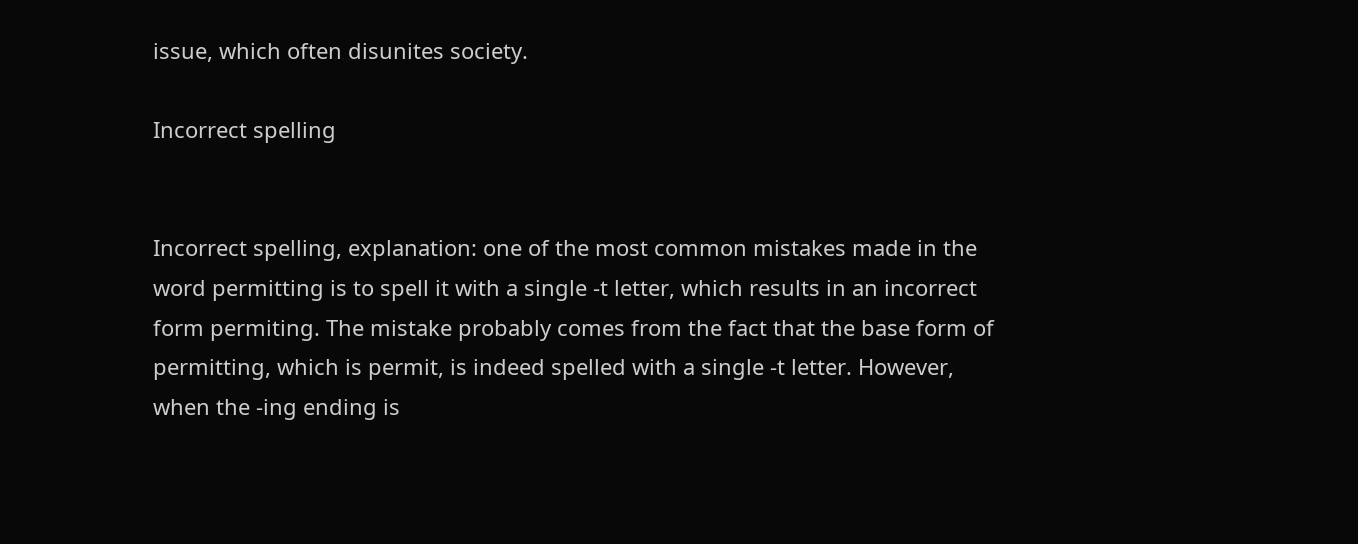issue, which often disunites society.

Incorrect spelling


Incorrect spelling, explanation: one of the most common mistakes made in the word permitting is to spell it with a single -t letter, which results in an incorrect form permiting. The mistake probably comes from the fact that the base form of permitting, which is permit, is indeed spelled with a single -t letter. However, when the -ing ending is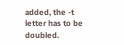added, the -t letter has to be doubled.